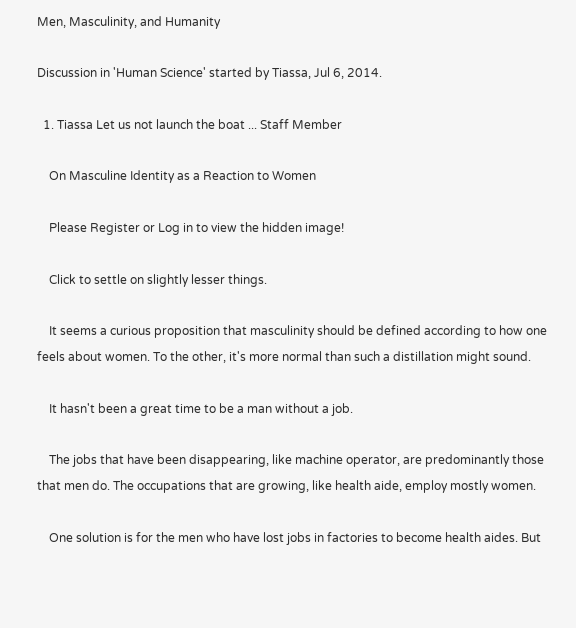Men, Masculinity, and Humanity

Discussion in 'Human Science' started by Tiassa, Jul 6, 2014.

  1. Tiassa Let us not launch the boat ... Staff Member

    On Masculine Identity as a Reaction to Women

    Please Register or Log in to view the hidden image!

    Click to settle on slightly lesser things.

    It seems a curious proposition that masculinity should be defined according to how one feels about women. To the other, it's more normal than such a distillation might sound.

    It hasn't been a great time to be a man without a job.

    The jobs that have been disappearing, like machine operator, are predominantly those that men do. The occupations that are growing, like health aide, employ mostly women.

    One solution is for the men who have lost jobs in factories to become health aides. But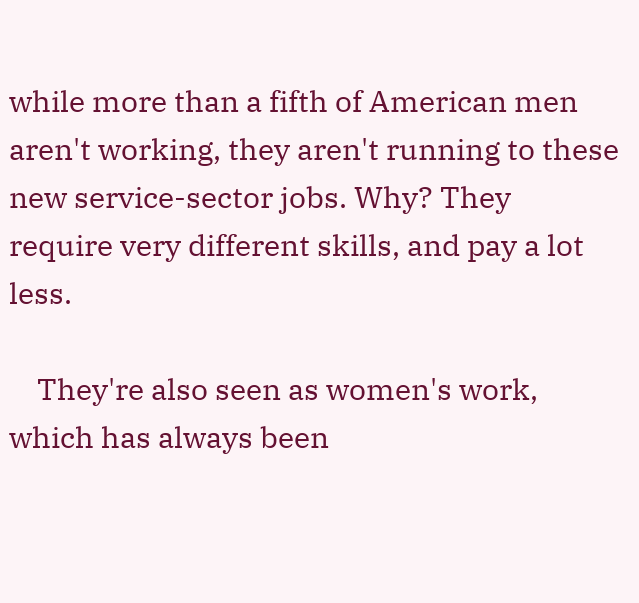while more than a fifth of American men aren't working, they aren't running to these new service-sector jobs. Why? They require very different skills, and pay a lot less.

    They're also seen as women's work, which has always been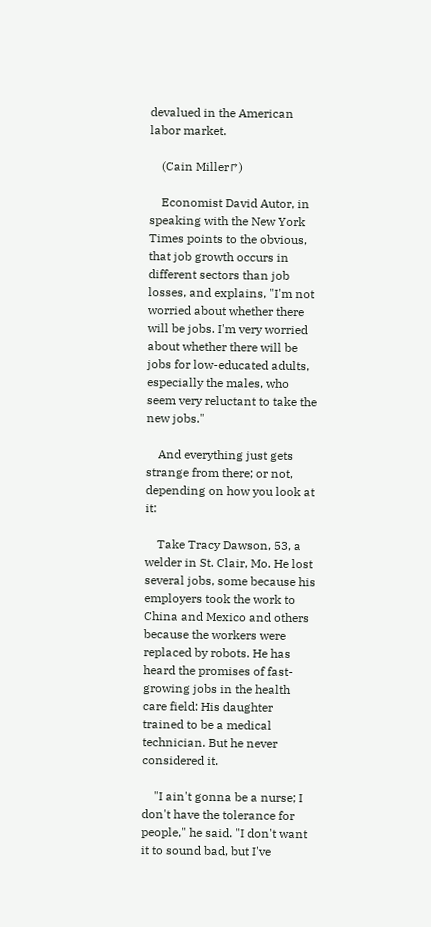devalued in the American labor market.

    (Cain Miller↱)

    Economist David Autor, in speaking with the New York Times points to the obvious, that job growth occurs in different sectors than job losses, and explains, "I'm not worried about whether there will be jobs. I'm very worried about whether there will be jobs for low-educated adults, especially the males, who seem very reluctant to take the new jobs."

    And everything just gets strange from there; or not, depending on how you look at it:

    Take Tracy Dawson, 53, a welder in St. Clair, Mo. He lost several jobs, some because his employers took the work to China and Mexico and others because the workers were replaced by robots. He has heard the promises of fast-growing jobs in the health care field: His daughter trained to be a medical technician. But he never considered it.

    "I ain't gonna be a nurse; I don't have the tolerance for people," he said. "I don't want it to sound bad, but I've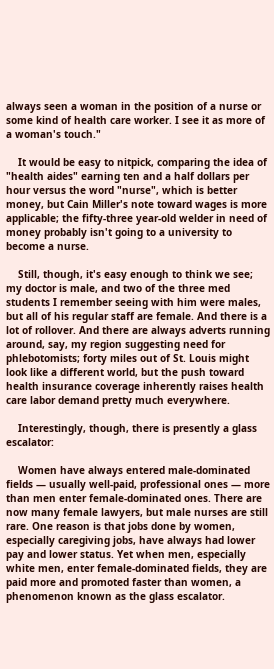always seen a woman in the position of a nurse or some kind of health care worker. I see it as more of a woman's touch."

    It would be easy to nitpick, comparing the idea of "health aides" earning ten and a half dollars per hour versus the word "nurse", which is better money, but Cain Miller's note toward wages is more applicable; the fifty-three year-old welder in need of money probably isn't going to a university to become a nurse.

    Still, though, it's easy enough to think we see; my doctor is male, and two of the three med students I remember seeing with him were males, but all of his regular staff are female. And there is a lot of rollover. And there are always adverts running around, say, my region suggesting need for phlebotomists; forty miles out of St. Louis might look like a different world, but the push toward health insurance coverage inherently raises health care labor demand pretty much everywhere.

    Interestingly, though, there is presently a glass escalator:

    Women have always entered male-dominated fields — usually well-paid, professional ones — more than men enter female-dominated ones. There are now many female lawyers, but male nurses are still rare. One reason is that jobs done by women, especially caregiving jobs, have always had lower pay and lower status. Yet when men, especially white men, enter female-dominated fields, they are paid more and promoted faster than women, a phenomenon known as the glass escalator.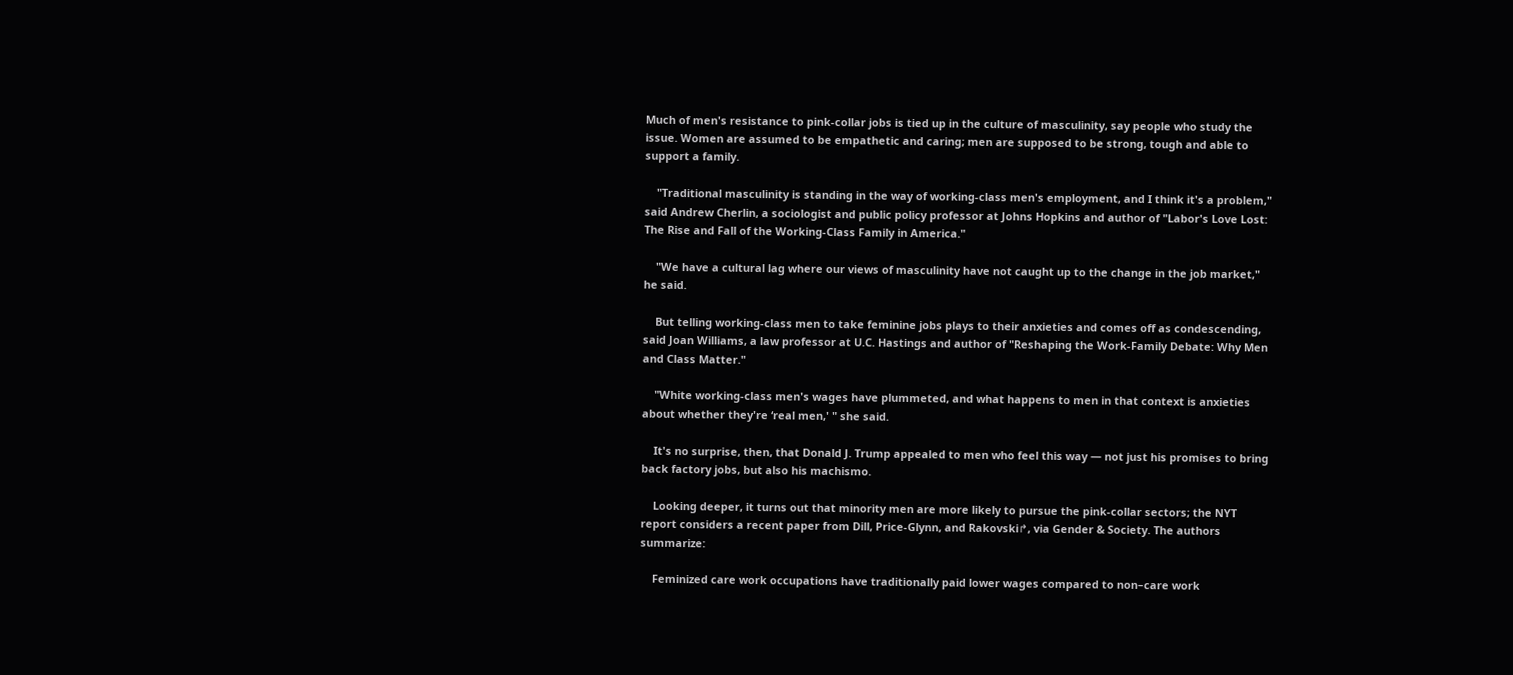Much of men's resistance to pink-collar jobs is tied up in the culture of masculinity, say people who study the issue. Women are assumed to be empathetic and caring; men are supposed to be strong, tough and able to support a family.

    "Traditional masculinity is standing in the way of working-class men's employment, and I think it's a problem," said Andrew Cherlin, a sociologist and public policy professor at Johns Hopkins and author of "Labor's Love Lost: The Rise and Fall of the Working-Class Family in America."

    "We have a cultural lag where our views of masculinity have not caught up to the change in the job market," he said.

    But telling working-class men to take feminine jobs plays to their anxieties and comes off as condescending, said Joan Williams, a law professor at U.C. Hastings and author of "Reshaping the Work-Family Debate: Why Men and Class Matter."

    "White working-class men's wages have plummeted, and what happens to men in that context is anxieties about whether they're ‘real men,' " she said.

    It's no surprise, then, that Donald J. Trump appealed to men who feel this way — not just his promises to bring back factory jobs, but also his machismo.

    Looking deeper, it turns out that minority men are more likely to pursue the pink-collar sectors; the NYT report considers a recent paper from Dill, Price-Glynn, and Rakovski↱, via Gender & Society. The authors summarize:

    Feminized care work occupations have traditionally paid lower wages compared to non–care work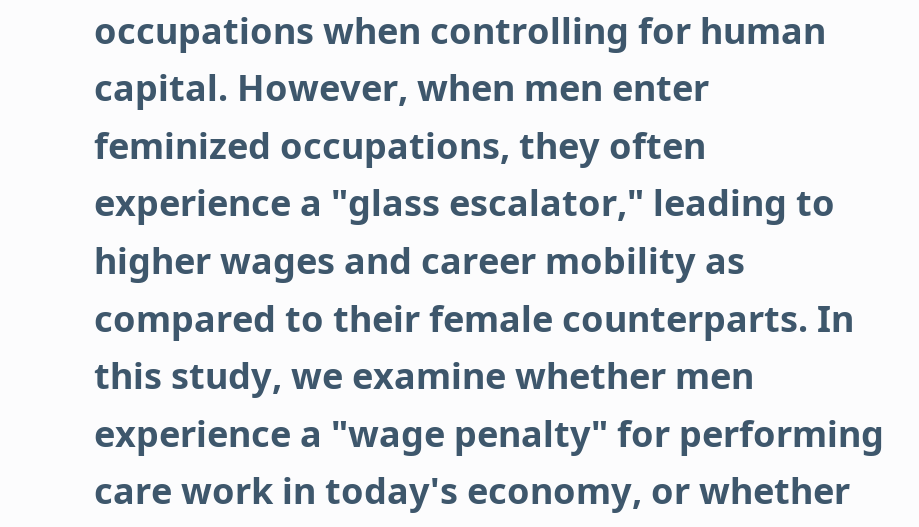occupations when controlling for human capital. However, when men enter feminized occupations, they often experience a "glass escalator," leading to higher wages and career mobility as compared to their female counterparts. In this study, we examine whether men experience a "wage penalty" for performing care work in today's economy, or whether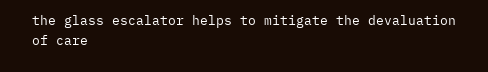the glass escalator helps to mitigate the devaluation of care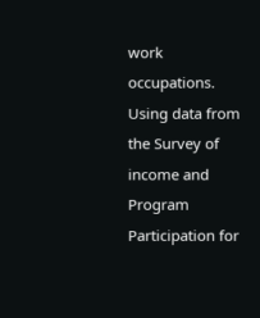work occupations. Using data from the Survey of income and Program Participation for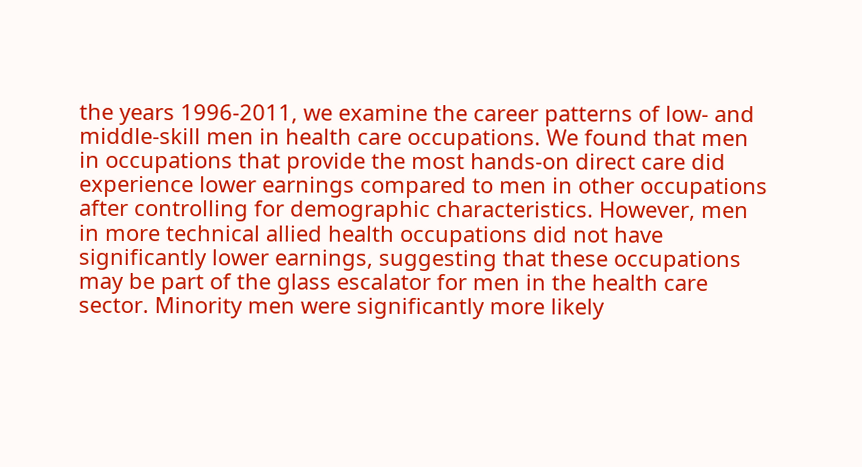the years 1996-2011, we examine the career patterns of low- and middle-skill men in health care occupations. We found that men in occupations that provide the most hands-on direct care did experience lower earnings compared to men in other occupations after controlling for demographic characteristics. However, men in more technical allied health occupations did not have significantly lower earnings, suggesting that these occupations may be part of the glass escalator for men in the health care sector. Minority men were significantly more likely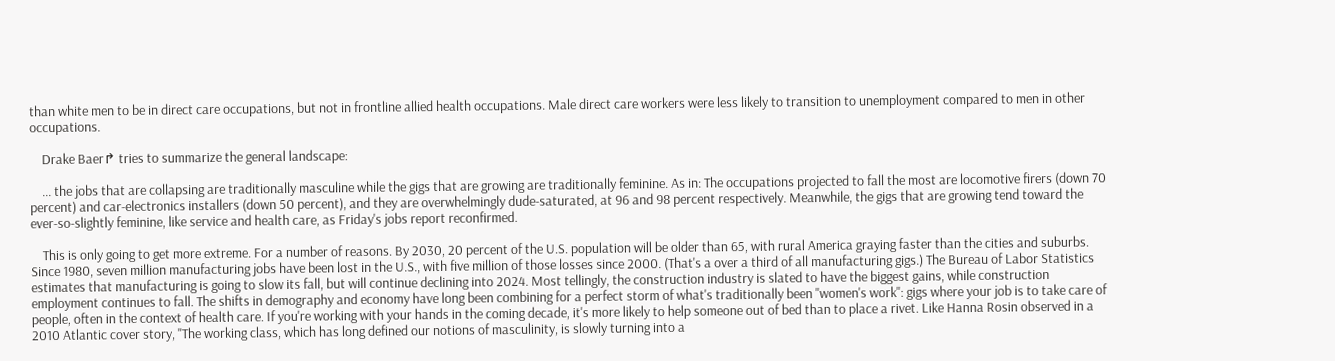than white men to be in direct care occupations, but not in frontline allied health occupations. Male direct care workers were less likely to transition to unemployment compared to men in other occupations.

    Drake Baer↱ tries to summarize the general landscape:

    ... the jobs that are collapsing are traditionally masculine while the gigs that are growing are traditionally feminine. As in: The occupations projected to fall the most are locomotive firers (down 70 percent) and car-electronics installers (down 50 percent), and they are overwhelmingly dude-saturated, at 96 and 98 percent respectively. Meanwhile, the gigs that are growing tend toward the ever-so-slightly feminine, like service and health care, as Friday's jobs report reconfirmed.

    This is only going to get more extreme. For a number of reasons. By 2030, 20 percent of the U.S. population will be older than 65, with rural America graying faster than the cities and suburbs. Since 1980, seven million manufacturing jobs have been lost in the U.S., with five million of those losses since 2000. (That's a over a third of all manufacturing gigs.) The Bureau of Labor Statistics estimates that manufacturing is going to slow its fall, but will continue declining into 2024. Most tellingly, the construction industry is slated to have the biggest gains, while construction employment continues to fall. The shifts in demography and economy have long been combining for a perfect storm of what's traditionally been "women's work": gigs where your job is to take care of people, often in the context of health care. If you're working with your hands in the coming decade, it's more likely to help someone out of bed than to place a rivet. Like Hanna Rosin observed in a 2010 Atlantic cover story, "The working class, which has long defined our notions of masculinity, is slowly turning into a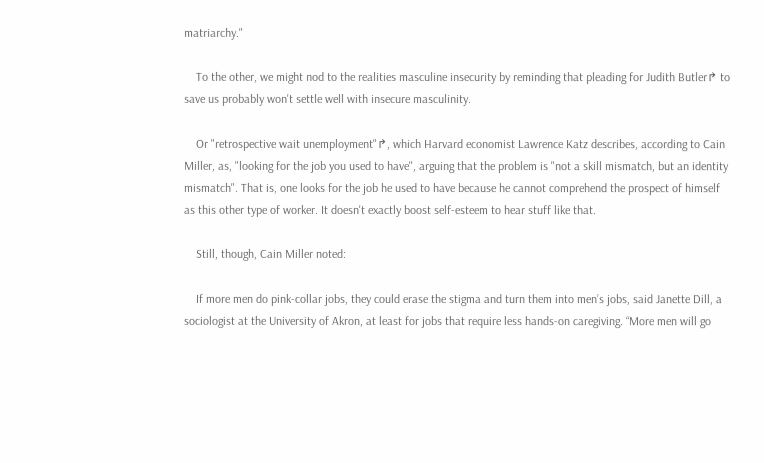matriarchy."

    To the other, we might nod to the realities masculine insecurity by reminding that pleading for Judith Butler↱ to save us probably won't settle well with insecure masculinity.

    Or "retrospective wait unemployment"↱, which Harvard economist Lawrence Katz describes, according to Cain Miller, as, "looking for the job you used to have", arguing that the problem is "not a skill mismatch, but an identity mismatch". That is, one looks for the job he used to have because he cannot comprehend the prospect of himself as this other type of worker. It doesn't exactly boost self-esteem to hear stuff like that.

    Still, though, Cain Miller noted:

    If more men do pink-collar jobs, they could erase the stigma and turn them into men’s jobs, said Janette Dill, a sociologist at the University of Akron, at least for jobs that require less hands-on caregiving. “More men will go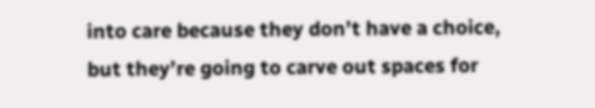into care because they don’t have a choice, but they’re going to carve out spaces for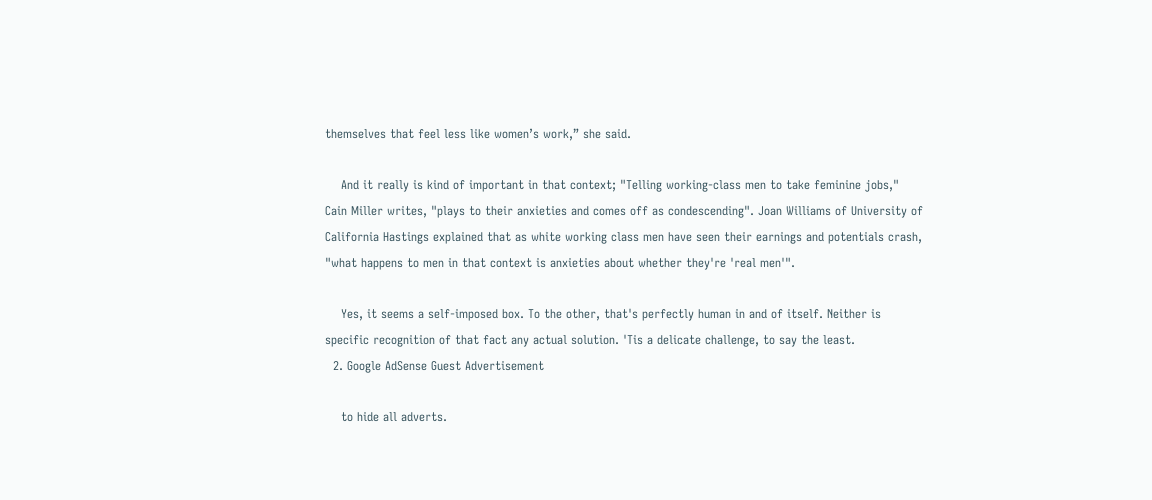themselves that feel less like women’s work,” she said.

    And it really is kind of important in that context; "Telling working-class men to take feminine jobs," Cain Miller writes, "plays to their anxieties and comes off as condescending". Joan Williams of University of California Hastings explained that as white working class men have seen their earnings and potentials crash, "what happens to men in that context is anxieties about whether they're 'real men'".

    Yes, it seems a self-imposed box. To the other, that's perfectly human in and of itself. Neither is specific recognition of that fact any actual solution. 'Tis a delicate challenge, to say the least.
  2. Google AdSense Guest Advertisement

    to hide all adverts.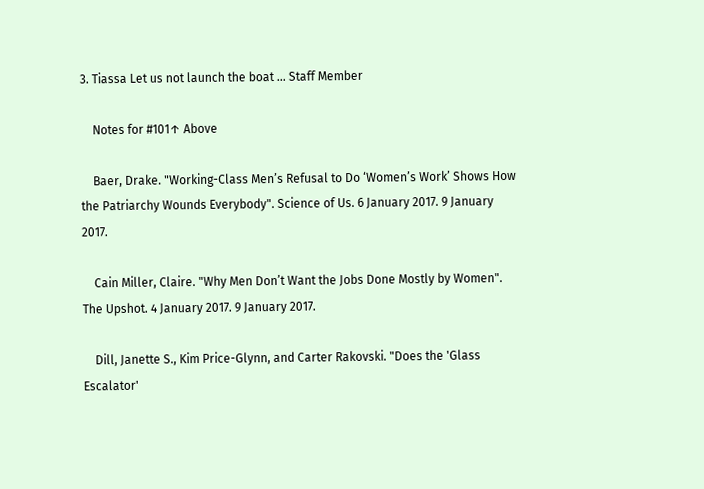3. Tiassa Let us not launch the boat ... Staff Member

    Notes for #101↑ Above

    Baer, Drake. "Working-Class Men’s Refusal to Do ‘Women’s Work’ Shows How the Patriarchy Wounds Everybody". Science of Us. 6 January 2017. 9 January 2017.

    Cain Miller, Claire. "Why Men Don’t Want the Jobs Done Mostly by Women". The Upshot. 4 January 2017. 9 January 2017.

    Dill, Janette S., Kim Price-Glynn, and Carter Rakovski. "Does the 'Glass Escalator'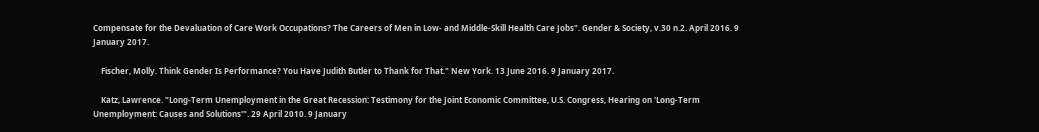Compensate for the Devaluation of Care Work Occupations? The Careers of Men in Low- and Middle-Skill Health Care Jobs". Gender & Society, v.30 n.2. April 2016. 9 January 2017.

    Fischer, Molly. Think Gender Is Performance? You Have Judith Butler to Thank for That." New York. 13 June 2016. 9 January 2017.

    Katz, Lawrence. "Long-Term Unemployment in the Great Recession: Testimony for the Joint Economic Committee, U.S. Congress, Hearing on 'Long-Term Unemployment: Causes and Solutions'". 29 April 2010. 9 January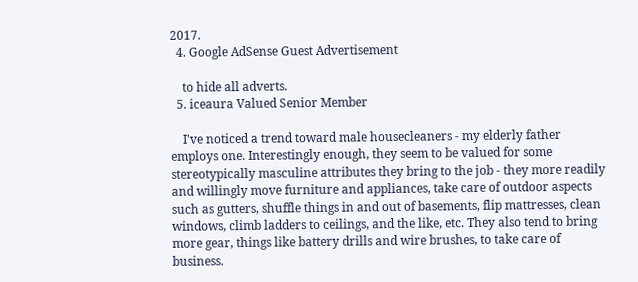2017.
  4. Google AdSense Guest Advertisement

    to hide all adverts.
  5. iceaura Valued Senior Member

    I've noticed a trend toward male housecleaners - my elderly father employs one. Interestingly enough, they seem to be valued for some stereotypically masculine attributes they bring to the job - they more readily and willingly move furniture and appliances, take care of outdoor aspects such as gutters, shuffle things in and out of basements, flip mattresses, clean windows, climb ladders to ceilings, and the like, etc. They also tend to bring more gear, things like battery drills and wire brushes, to take care of business.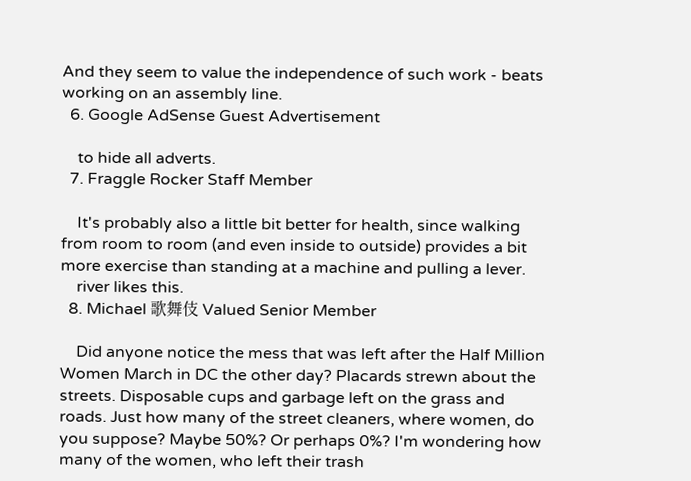And they seem to value the independence of such work - beats working on an assembly line.
  6. Google AdSense Guest Advertisement

    to hide all adverts.
  7. Fraggle Rocker Staff Member

    It's probably also a little bit better for health, since walking from room to room (and even inside to outside) provides a bit more exercise than standing at a machine and pulling a lever.
    river likes this.
  8. Michael 歌舞伎 Valued Senior Member

    Did anyone notice the mess that was left after the Half Million Women March in DC the other day? Placards strewn about the streets. Disposable cups and garbage left on the grass and roads. Just how many of the street cleaners, where women, do you suppose? Maybe 50%? Or perhaps 0%? I'm wondering how many of the women, who left their trash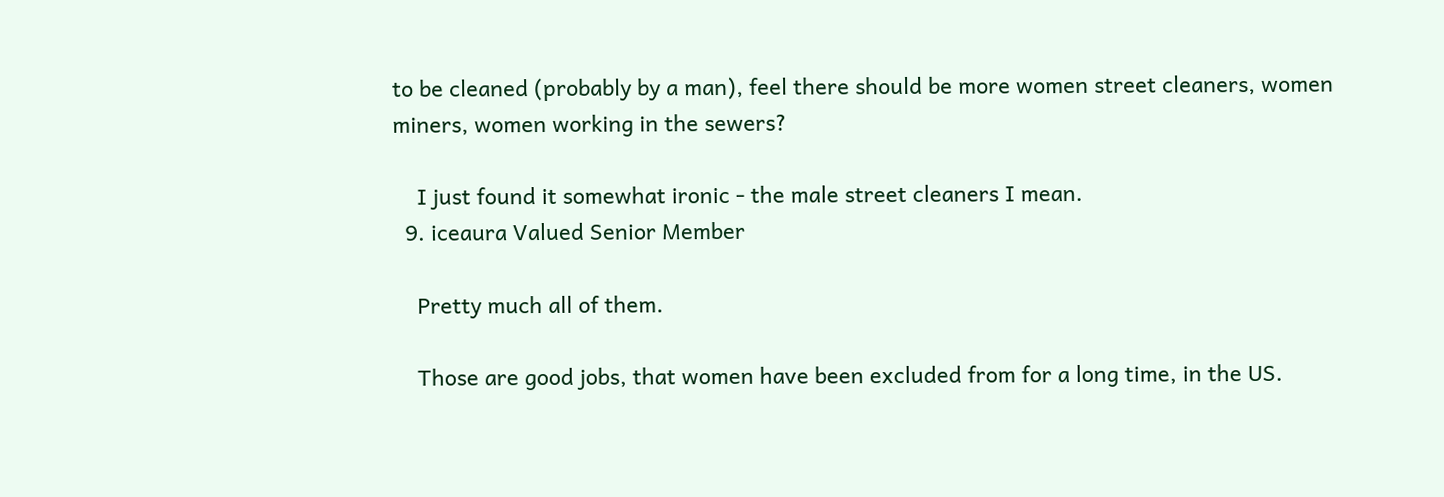to be cleaned (probably by a man), feel there should be more women street cleaners, women miners, women working in the sewers?

    I just found it somewhat ironic - the male street cleaners I mean.
  9. iceaura Valued Senior Member

    Pretty much all of them.

    Those are good jobs, that women have been excluded from for a long time, in the US.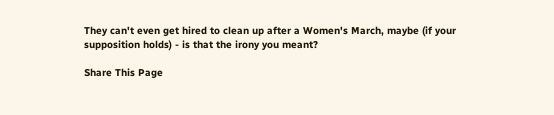They can't even get hired to clean up after a Women's March, maybe (if your supposition holds) - is that the irony you meant?

Share This Page